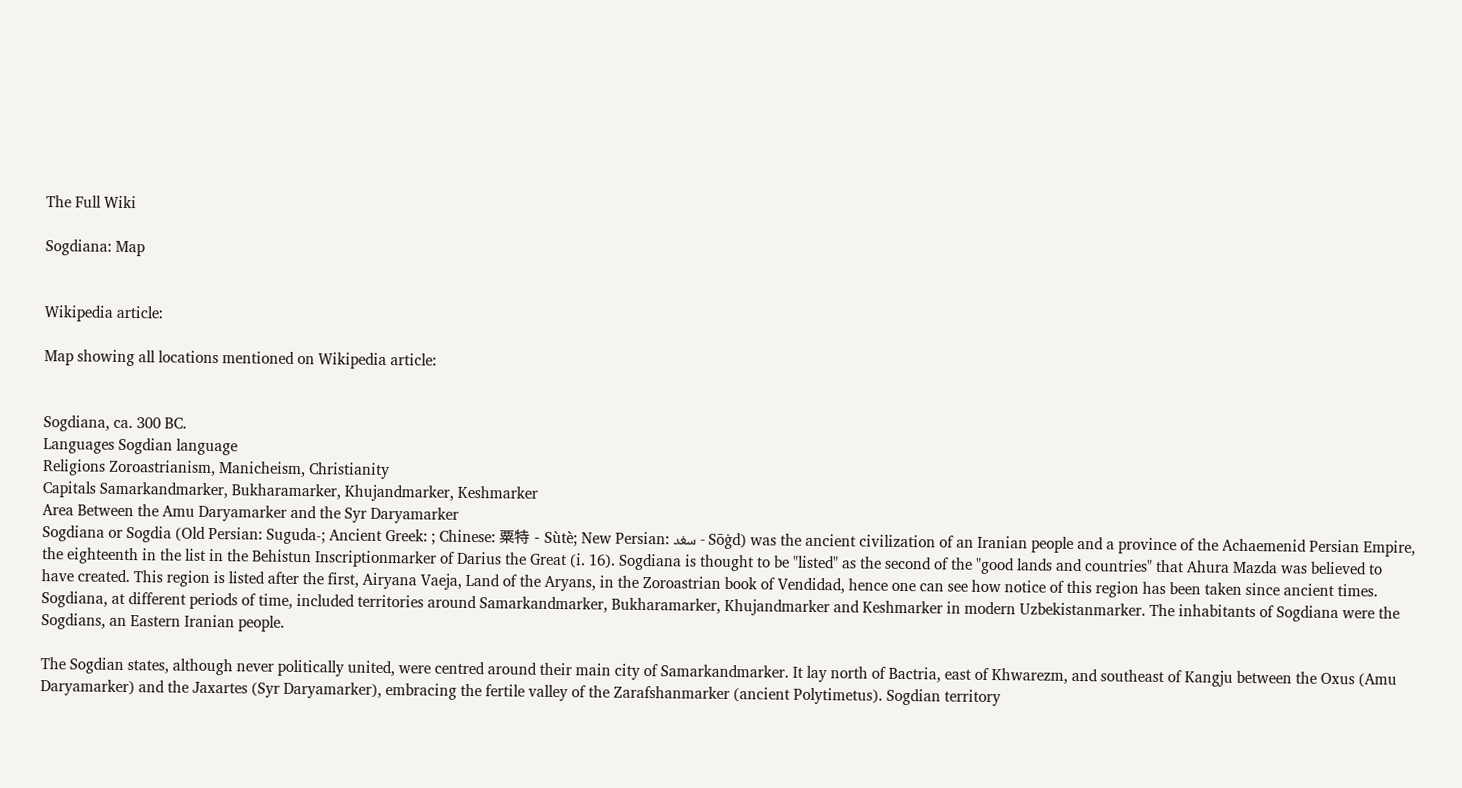The Full Wiki

Sogdiana: Map


Wikipedia article:

Map showing all locations mentioned on Wikipedia article:


Sogdiana, ca. 300 BC.
Languages Sogdian language
Religions Zoroastrianism, Manicheism, Christianity
Capitals Samarkandmarker, Bukharamarker, Khujandmarker, Keshmarker
Area Between the Amu Daryamarker and the Syr Daryamarker
Sogdiana or Sogdia (Old Persian: Suguda-; Ancient Greek: ; Chinese: 粟特 - Sùtè; New Persian: سغد - Sōġd) was the ancient civilization of an Iranian people and a province of the Achaemenid Persian Empire, the eighteenth in the list in the Behistun Inscriptionmarker of Darius the Great (i. 16). Sogdiana is thought to be "listed" as the second of the "good lands and countries" that Ahura Mazda was believed to have created. This region is listed after the first, Airyana Vaeja, Land of the Aryans, in the Zoroastrian book of Vendidad, hence one can see how notice of this region has been taken since ancient times. Sogdiana, at different periods of time, included territories around Samarkandmarker, Bukharamarker, Khujandmarker and Keshmarker in modern Uzbekistanmarker. The inhabitants of Sogdiana were the Sogdians, an Eastern Iranian people.

The Sogdian states, although never politically united, were centred around their main city of Samarkandmarker. It lay north of Bactria, east of Khwarezm, and southeast of Kangju between the Oxus (Amu Daryamarker) and the Jaxartes (Syr Daryamarker), embracing the fertile valley of the Zarafshanmarker (ancient Polytimetus). Sogdian territory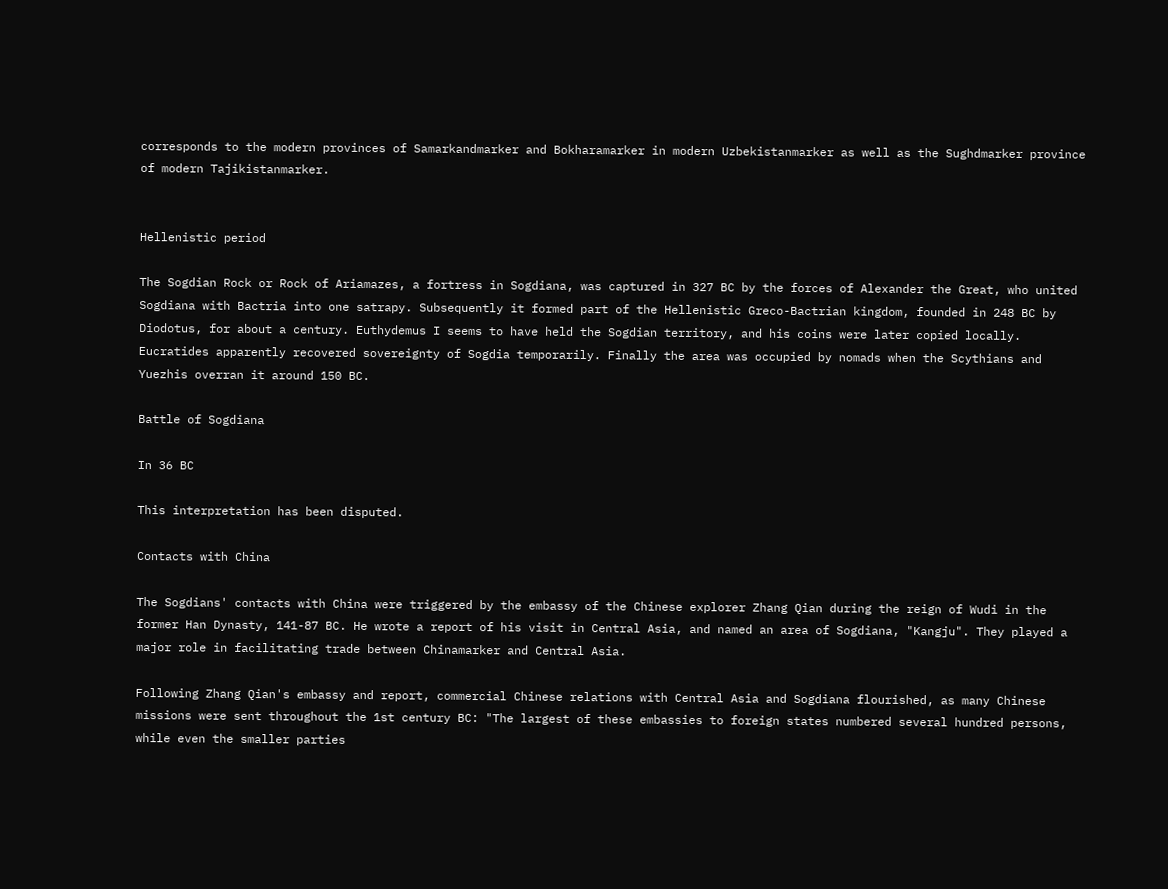corresponds to the modern provinces of Samarkandmarker and Bokharamarker in modern Uzbekistanmarker as well as the Sughdmarker province of modern Tajikistanmarker.


Hellenistic period

The Sogdian Rock or Rock of Ariamazes, a fortress in Sogdiana, was captured in 327 BC by the forces of Alexander the Great, who united Sogdiana with Bactria into one satrapy. Subsequently it formed part of the Hellenistic Greco-Bactrian kingdom, founded in 248 BC by Diodotus, for about a century. Euthydemus I seems to have held the Sogdian territory, and his coins were later copied locally. Eucratides apparently recovered sovereignty of Sogdia temporarily. Finally the area was occupied by nomads when the Scythians and Yuezhis overran it around 150 BC.

Battle of Sogdiana

In 36 BC

This interpretation has been disputed.

Contacts with China

The Sogdians' contacts with China were triggered by the embassy of the Chinese explorer Zhang Qian during the reign of Wudi in the former Han Dynasty, 141-87 BC. He wrote a report of his visit in Central Asia, and named an area of Sogdiana, "Kangju". They played a major role in facilitating trade between Chinamarker and Central Asia.

Following Zhang Qian's embassy and report, commercial Chinese relations with Central Asia and Sogdiana flourished, as many Chinese missions were sent throughout the 1st century BC: "The largest of these embassies to foreign states numbered several hundred persons, while even the smaller parties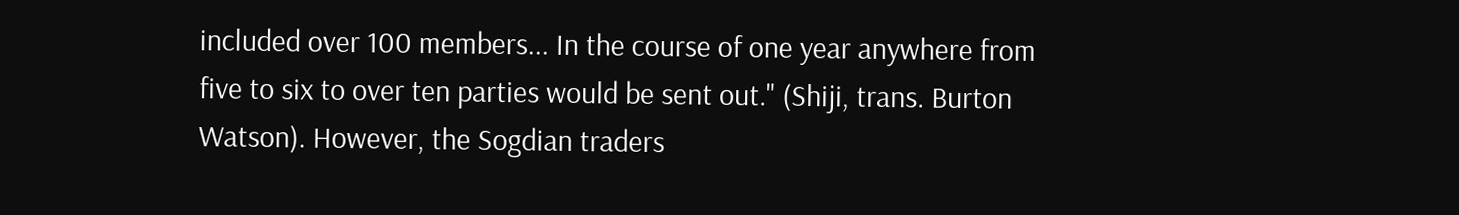included over 100 members... In the course of one year anywhere from five to six to over ten parties would be sent out." (Shiji, trans. Burton Watson). However, the Sogdian traders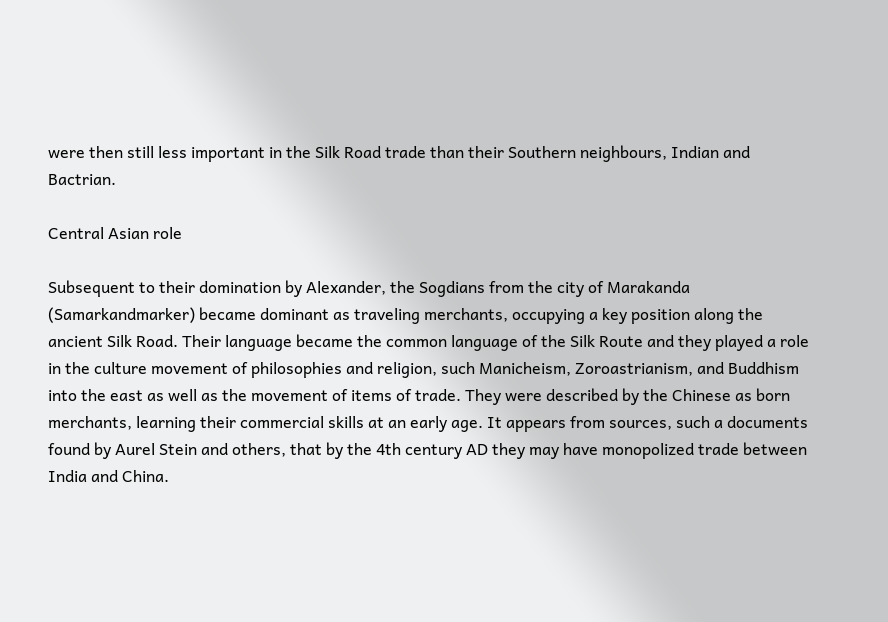were then still less important in the Silk Road trade than their Southern neighbours, Indian and Bactrian.

Central Asian role

Subsequent to their domination by Alexander, the Sogdians from the city of Marakanda (Samarkandmarker) became dominant as traveling merchants, occupying a key position along the ancient Silk Road. Their language became the common language of the Silk Route and they played a role in the culture movement of philosophies and religion, such Manicheism, Zoroastrianism, and Buddhism into the east as well as the movement of items of trade. They were described by the Chinese as born merchants, learning their commercial skills at an early age. It appears from sources, such a documents found by Aurel Stein and others, that by the 4th century AD they may have monopolized trade between India and China.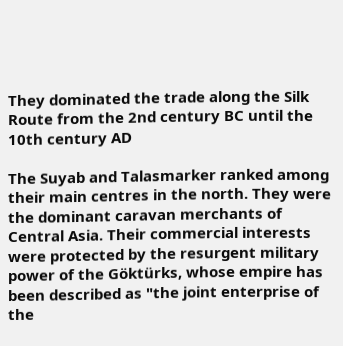They dominated the trade along the Silk Route from the 2nd century BC until the 10th century AD

The Suyab and Talasmarker ranked among their main centres in the north. They were the dominant caravan merchants of Central Asia. Their commercial interests were protected by the resurgent military power of the Göktürks, whose empire has been described as "the joint enterprise of the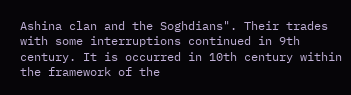Ashina clan and the Soghdians". Their trades with some interruptions continued in 9th century. It is occurred in 10th century within the framework of the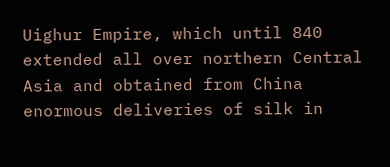Uighur Empire, which until 840 extended all over northern Central Asia and obtained from China enormous deliveries of silk in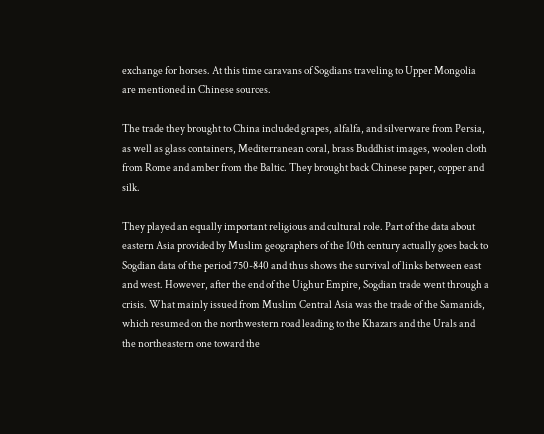exchange for horses. At this time caravans of Sogdians traveling to Upper Mongolia are mentioned in Chinese sources.

The trade they brought to China included grapes, alfalfa, and silverware from Persia, as well as glass containers, Mediterranean coral, brass Buddhist images, woolen cloth from Rome and amber from the Baltic. They brought back Chinese paper, copper and silk.

They played an equally important religious and cultural role. Part of the data about eastern Asia provided by Muslim geographers of the 10th century actually goes back to Sogdian data of the period 750-840 and thus shows the survival of links between east and west. However, after the end of the Uighur Empire, Sogdian trade went through a crisis. What mainly issued from Muslim Central Asia was the trade of the Samanids, which resumed on the northwestern road leading to the Khazars and the Urals and the northeastern one toward the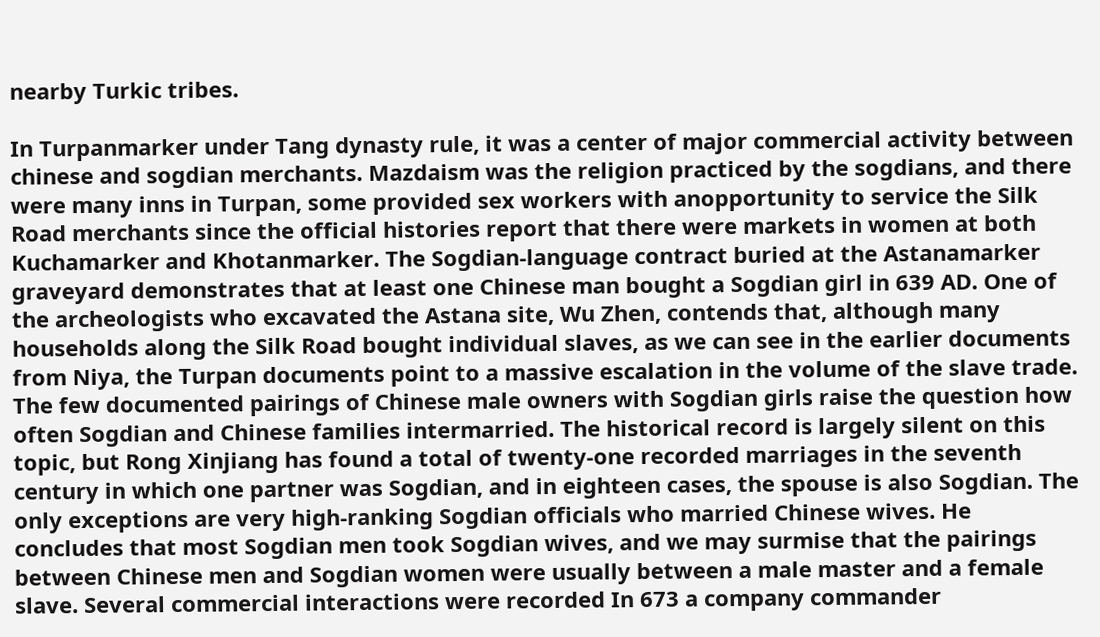nearby Turkic tribes.

In Turpanmarker under Tang dynasty rule, it was a center of major commercial activity between chinese and sogdian merchants. Mazdaism was the religion practiced by the sogdians, and there were many inns in Turpan, some provided sex workers with anopportunity to service the Silk Road merchants since the official histories report that there were markets in women at both Kuchamarker and Khotanmarker. The Sogdian-language contract buried at the Astanamarker graveyard demonstrates that at least one Chinese man bought a Sogdian girl in 639 AD. One of the archeologists who excavated the Astana site, Wu Zhen, contends that, although many households along the Silk Road bought individual slaves, as we can see in the earlier documents from Niya, the Turpan documents point to a massive escalation in the volume of the slave trade. The few documented pairings of Chinese male owners with Sogdian girls raise the question how often Sogdian and Chinese families intermarried. The historical record is largely silent on this topic, but Rong Xinjiang has found a total of twenty-one recorded marriages in the seventh century in which one partner was Sogdian, and in eighteen cases, the spouse is also Sogdian. The only exceptions are very high-ranking Sogdian officials who married Chinese wives. He concludes that most Sogdian men took Sogdian wives, and we may surmise that the pairings between Chinese men and Sogdian women were usually between a male master and a female slave. Several commercial interactions were recorded In 673 a company commander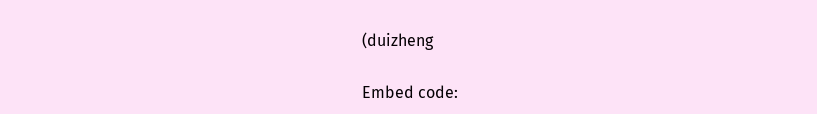(duizheng

Embed code: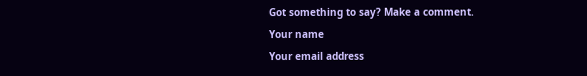Got something to say? Make a comment.
Your name
Your email address